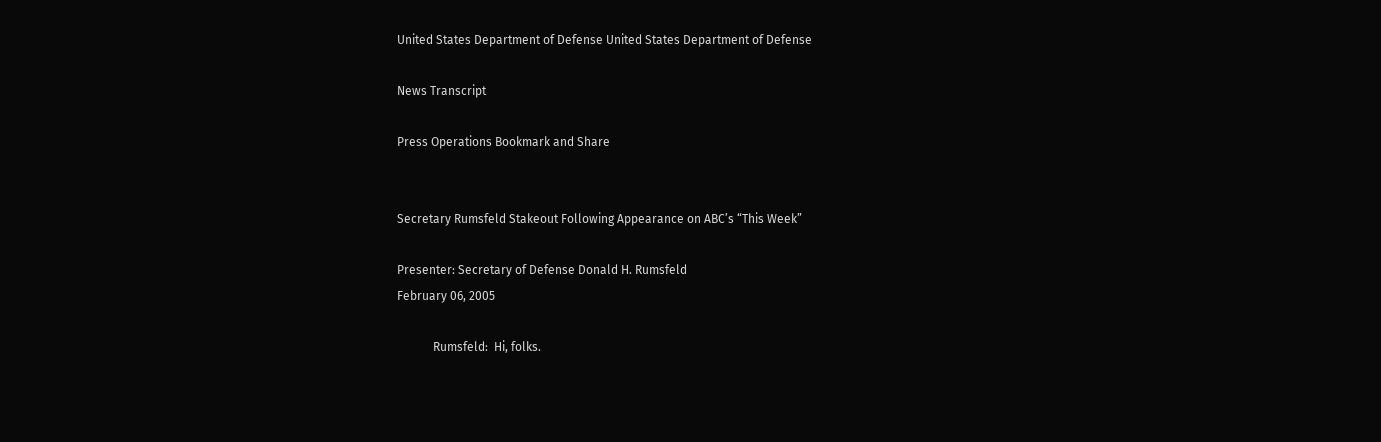United States Department of Defense United States Department of Defense

News Transcript

Press Operations Bookmark and Share


Secretary Rumsfeld Stakeout Following Appearance on ABC’s “This Week”

Presenter: Secretary of Defense Donald H. Rumsfeld
February 06, 2005

            Rumsfeld:  Hi, folks.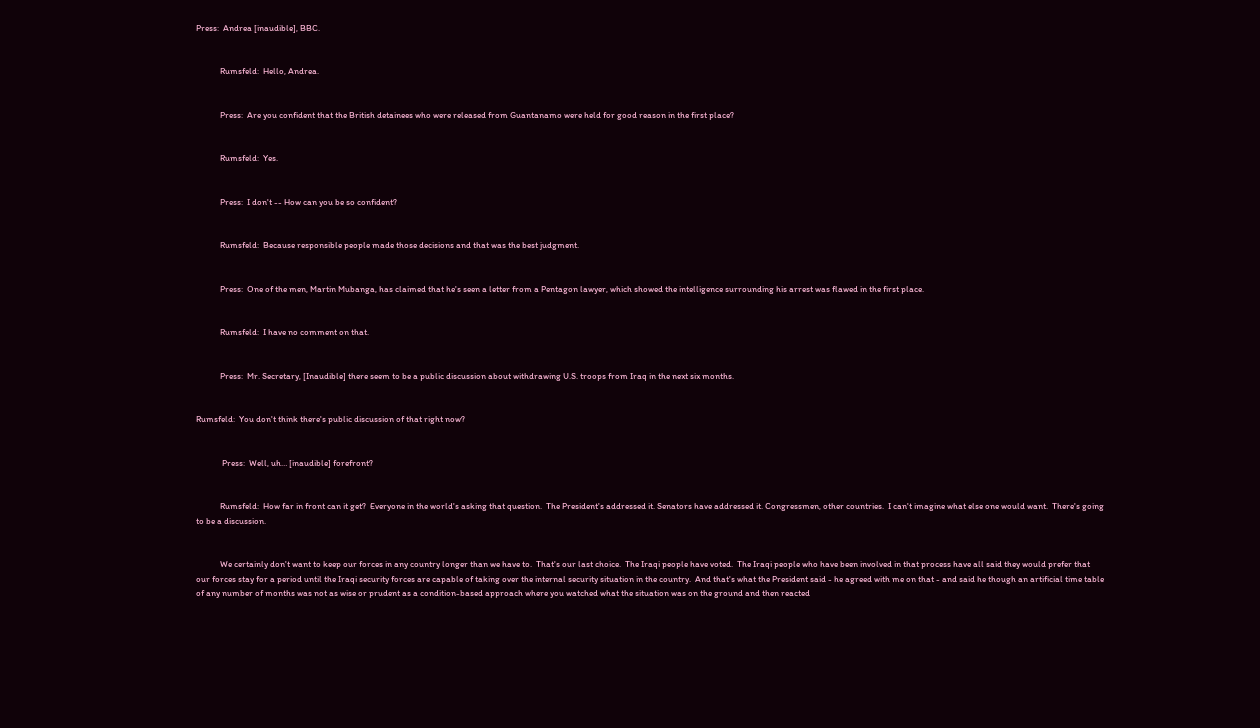Press:  Andrea [inaudible], BBC.


            Rumsfeld:  Hello, Andrea.


            Press:  Are you confident that the British detainees who were released from Guantanamo were held for good reason in the first place?


            Rumsfeld:  Yes.


            Press:  I don't -- How can you be so confident?


            Rumsfeld:  Because responsible people made those decisions and that was the best judgment.


            Press:  One of the men, Martin Mubanga, has claimed that he's seen a letter from a Pentagon lawyer, which showed the intelligence surrounding his arrest was flawed in the first place.


            Rumsfeld:  I have no comment on that.


            Press:  Mr. Secretary, [Inaudible] there seem to be a public discussion about withdrawing U.S. troops from Iraq in the next six months.


Rumsfeld:  You don't think there's public discussion of that right now?


             Press:  Well, uh… [inaudible] forefront?


            Rumsfeld:  How far in front can it get?  Everyone in the world's asking that question.  The President's addressed it. Senators have addressed it. Congressmen, other countries.  I can't imagine what else one would want.  There's going to be a discussion.


            We certainly don't want to keep our forces in any country longer than we have to.  That's our last choice.  The Iraqi people have voted.  The Iraqi people who have been involved in that process have all said they would prefer that our forces stay for a period until the Iraqi security forces are capable of taking over the internal security situation in the country.  And that's what the President said - he agreed with me on that - and said he though an artificial time table of any number of months was not as wise or prudent as a condition-based approach where you watched what the situation was on the ground and then reacted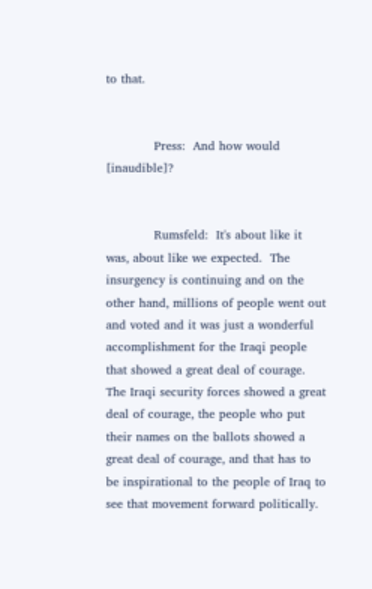to that.


            Press:  And how would [inaudible]?


            Rumsfeld:  It's about like it was, about like we expected.  The insurgency is continuing and on the other hand, millions of people went out and voted and it was just a wonderful accomplishment for the Iraqi people that showed a great deal of courage. The Iraqi security forces showed a great deal of courage, the people who put their names on the ballots showed a great deal of courage, and that has to be inspirational to the people of Iraq to see that movement forward politically.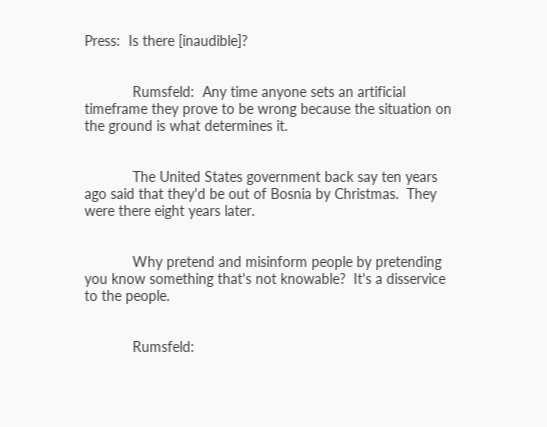Press:  Is there [inaudible]?


            Rumsfeld:  Any time anyone sets an artificial timeframe they prove to be wrong because the situation on the ground is what determines it.


            The United States government back say ten years ago said that they'd be out of Bosnia by Christmas.  They were there eight years later.


            Why pretend and misinform people by pretending you know something that's not knowable?  It's a disservice to the people.


            Rumsfeld: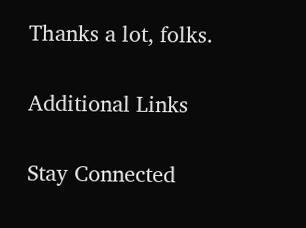Thanks a lot, folks.

Additional Links

Stay Connected